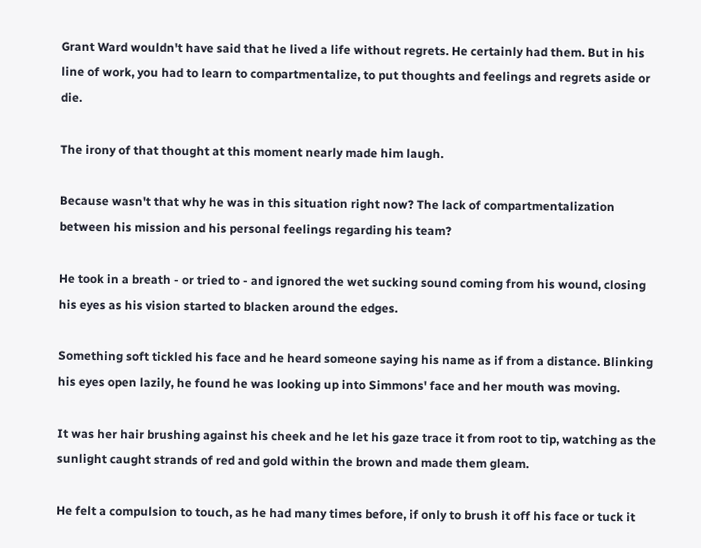Grant Ward wouldn't have said that he lived a life without regrets. He certainly had them. But in his line of work, you had to learn to compartmentalize, to put thoughts and feelings and regrets aside or die.

The irony of that thought at this moment nearly made him laugh.

Because wasn't that why he was in this situation right now? The lack of compartmentalization between his mission and his personal feelings regarding his team?

He took in a breath - or tried to - and ignored the wet sucking sound coming from his wound, closing his eyes as his vision started to blacken around the edges.

Something soft tickled his face and he heard someone saying his name as if from a distance. Blinking his eyes open lazily, he found he was looking up into Simmons' face and her mouth was moving.

It was her hair brushing against his cheek and he let his gaze trace it from root to tip, watching as the sunlight caught strands of red and gold within the brown and made them gleam.

He felt a compulsion to touch, as he had many times before, if only to brush it off his face or tuck it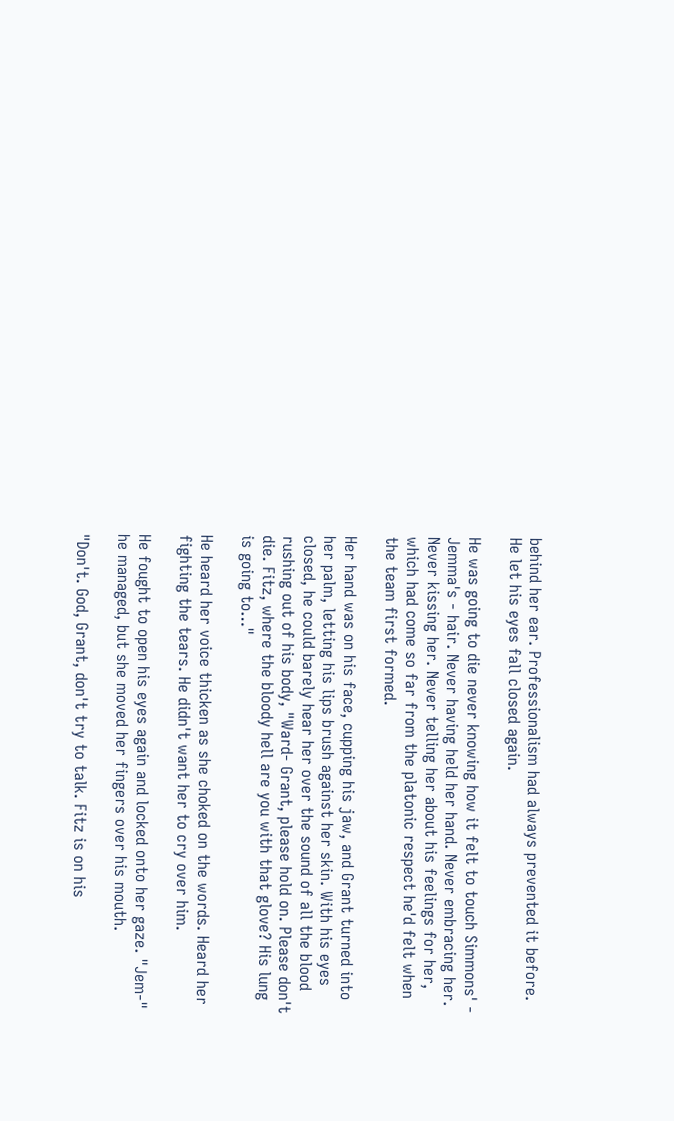behind her ear. Professionalism had always prevented it before. He let his eyes fall closed again.

He was going to die never knowing how it felt to touch Simmons' - Jemma's - hair. Never having held her hand. Never embracing her. Never kissing her. Never telling her about his feelings for her, which had come so far from the platonic respect he'd felt when the team first formed.

Her hand was on his face, cupping his jaw, and Grant turned into her palm, letting his lips brush against her skin. With his eyes closed, he could barely hear her over the sound of all the blood rushing out of his body, "Ward- Grant, please hold on. Please don't die. Fitz, where the bloody hell are you with that glove? His lung is going to…"

He heard her voice thicken as she choked on the words. Heard her fighting the tears. He didn't want her to cry over him.

He fought to open his eyes again and locked onto her gaze. "Jem-" he managed, but she moved her fingers over his mouth.

"Don't. God, Grant, don't try to talk. Fitz is on his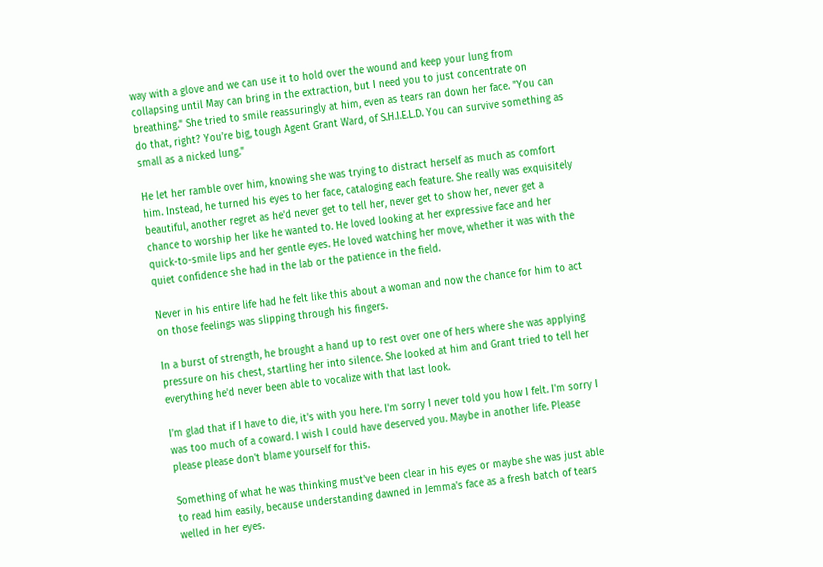way with a glove and we can use it to hold over the wound and keep your lung from collapsing until May can bring in the extraction, but I need you to just concentrate on breathing." She tried to smile reassuringly at him, even as tears ran down her face. "You can do that, right? You're big, tough Agent Grant Ward, of S.H.I.E.L.D. You can survive something as small as a nicked lung."

He let her ramble over him, knowing she was trying to distract herself as much as comfort him. Instead, he turned his eyes to her face, cataloging each feature. She really was exquisitely beautiful, another regret as he'd never get to tell her, never get to show her, never get a chance to worship her like he wanted to. He loved looking at her expressive face and her quick-to-smile lips and her gentle eyes. He loved watching her move, whether it was with the quiet confidence she had in the lab or the patience in the field.

Never in his entire life had he felt like this about a woman and now the chance for him to act on those feelings was slipping through his fingers.

In a burst of strength, he brought a hand up to rest over one of hers where she was applying pressure on his chest, startling her into silence. She looked at him and Grant tried to tell her everything he'd never been able to vocalize with that last look.

I'm glad that if I have to die, it's with you here. I'm sorry I never told you how I felt. I'm sorry I was too much of a coward. I wish I could have deserved you. Maybe in another life. Please please please don't blame yourself for this.

Something of what he was thinking must've been clear in his eyes or maybe she was just able to read him easily, because understanding dawned in Jemma's face as a fresh batch of tears welled in her eyes.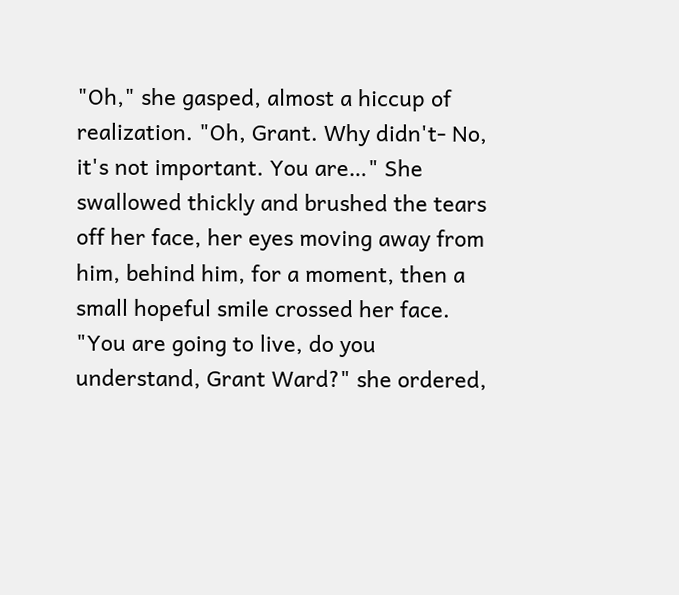"Oh," she gasped, almost a hiccup of realization. "Oh, Grant. Why didn't- No, it's not important. You are…" She swallowed thickly and brushed the tears off her face, her eyes moving away from him, behind him, for a moment, then a small hopeful smile crossed her face. "You are going to live, do you understand, Grant Ward?" she ordered,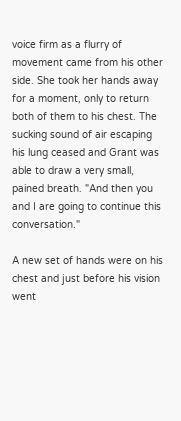voice firm as a flurry of movement came from his other side. She took her hands away for a moment, only to return both of them to his chest. The sucking sound of air escaping his lung ceased and Grant was able to draw a very small, pained breath. "And then you and I are going to continue this conversation."

A new set of hands were on his chest and just before his vision went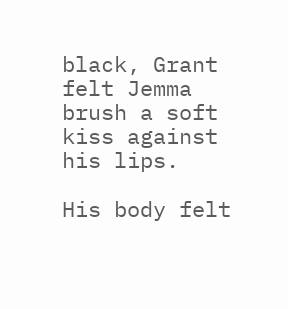black, Grant felt Jemma brush a soft kiss against his lips.

His body felt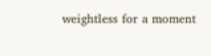weightless for a moment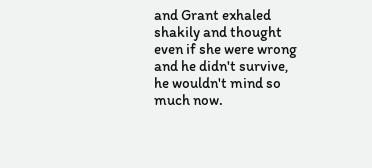and Grant exhaled shakily and thought even if she were wrong and he didn't survive, he wouldn't mind so much now.